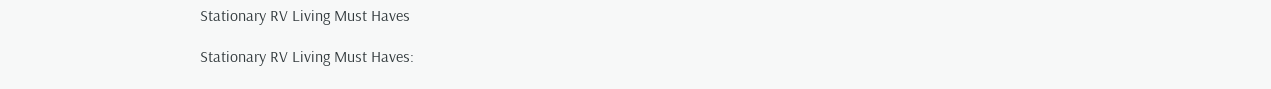Stationary RV Living Must Haves

Stationary RV Living Must Haves: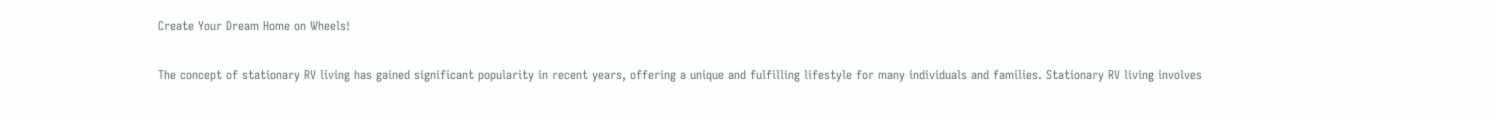Create Your Dream Home on Wheels!

The concept of stationary RV living has gained significant popularity in recent years, offering a unique and fulfilling lifestyle for many individuals and families. Stationary RV living involves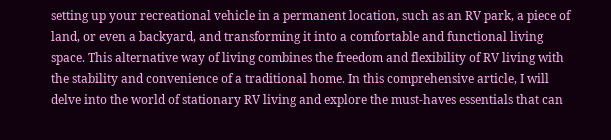setting up your recreational vehicle in a permanent location, such as an RV park, a piece of land, or even a backyard, and transforming it into a comfortable and functional living space. This alternative way of living combines the freedom and flexibility of RV living with the stability and convenience of a traditional home. In this comprehensive article, I will delve into the world of stationary RV living and explore the must-haves essentials that can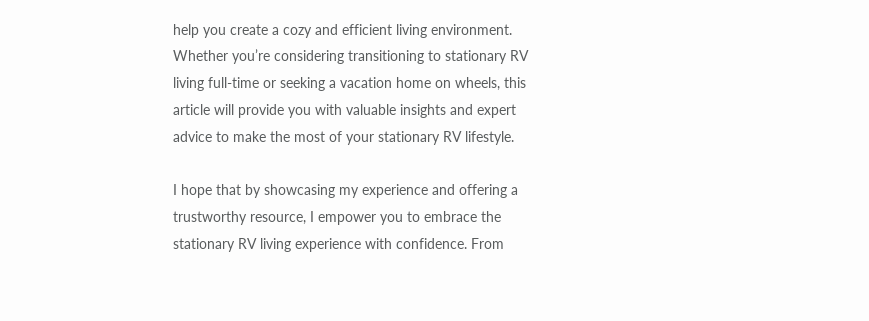help you create a cozy and efficient living environment. Whether you’re considering transitioning to stationary RV living full-time or seeking a vacation home on wheels, this article will provide you with valuable insights and expert advice to make the most of your stationary RV lifestyle.

I hope that by showcasing my experience and offering a trustworthy resource, I empower you to embrace the stationary RV living experience with confidence. From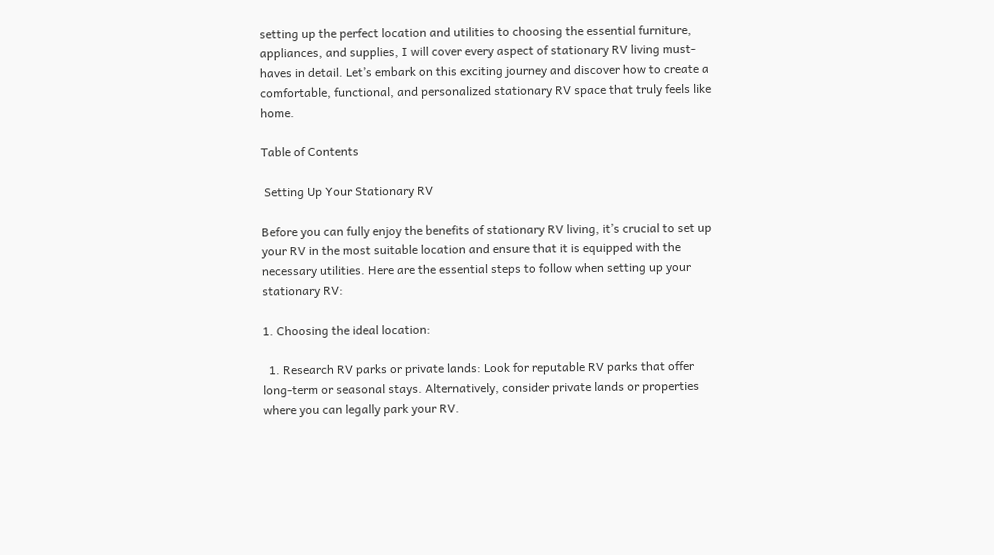setting up the perfect location and utilities to choosing the essential furniture, appliances, and supplies, I will cover every aspect of stationary RV living must-haves in detail. Let’s embark on this exciting journey and discover how to create a comfortable, functional, and personalized stationary RV space that truly feels like home.

Table of Contents

 Setting Up Your Stationary RV

Before you can fully enjoy the benefits of stationary RV living, it’s crucial to set up your RV in the most suitable location and ensure that it is equipped with the necessary utilities. Here are the essential steps to follow when setting up your stationary RV:

1. Choosing the ideal location:

  1. Research RV parks or private lands: Look for reputable RV parks that offer long-term or seasonal stays. Alternatively, consider private lands or properties where you can legally park your RV.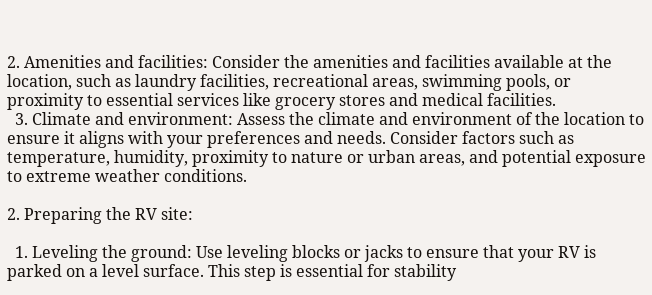2. Amenities and facilities: Consider the amenities and facilities available at the location, such as laundry facilities, recreational areas, swimming pools, or proximity to essential services like grocery stores and medical facilities.
  3. Climate and environment: Assess the climate and environment of the location to ensure it aligns with your preferences and needs. Consider factors such as temperature, humidity, proximity to nature or urban areas, and potential exposure to extreme weather conditions.

2. Preparing the RV site:

  1. Leveling the ground: Use leveling blocks or jacks to ensure that your RV is parked on a level surface. This step is essential for stability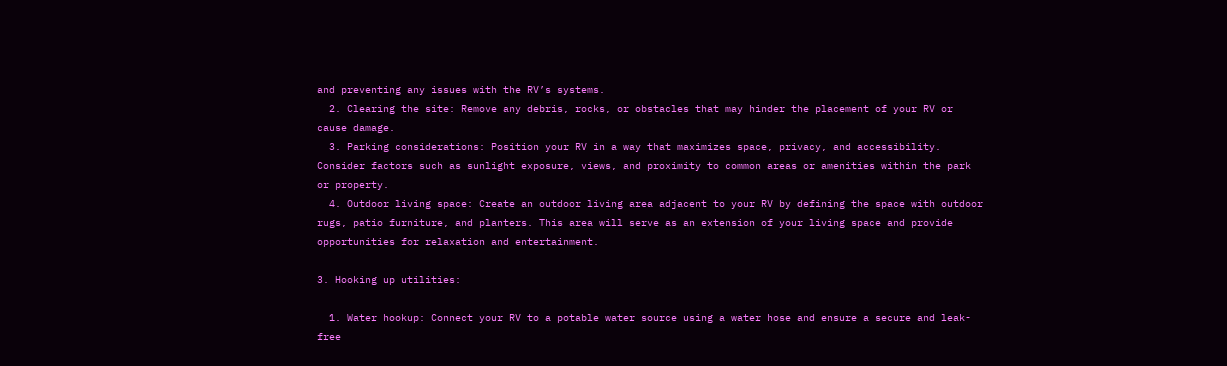and preventing any issues with the RV’s systems.
  2. Clearing the site: Remove any debris, rocks, or obstacles that may hinder the placement of your RV or cause damage.
  3. Parking considerations: Position your RV in a way that maximizes space, privacy, and accessibility. Consider factors such as sunlight exposure, views, and proximity to common areas or amenities within the park or property.
  4. Outdoor living space: Create an outdoor living area adjacent to your RV by defining the space with outdoor rugs, patio furniture, and planters. This area will serve as an extension of your living space and provide opportunities for relaxation and entertainment.

3. Hooking up utilities:

  1. Water hookup: Connect your RV to a potable water source using a water hose and ensure a secure and leak-free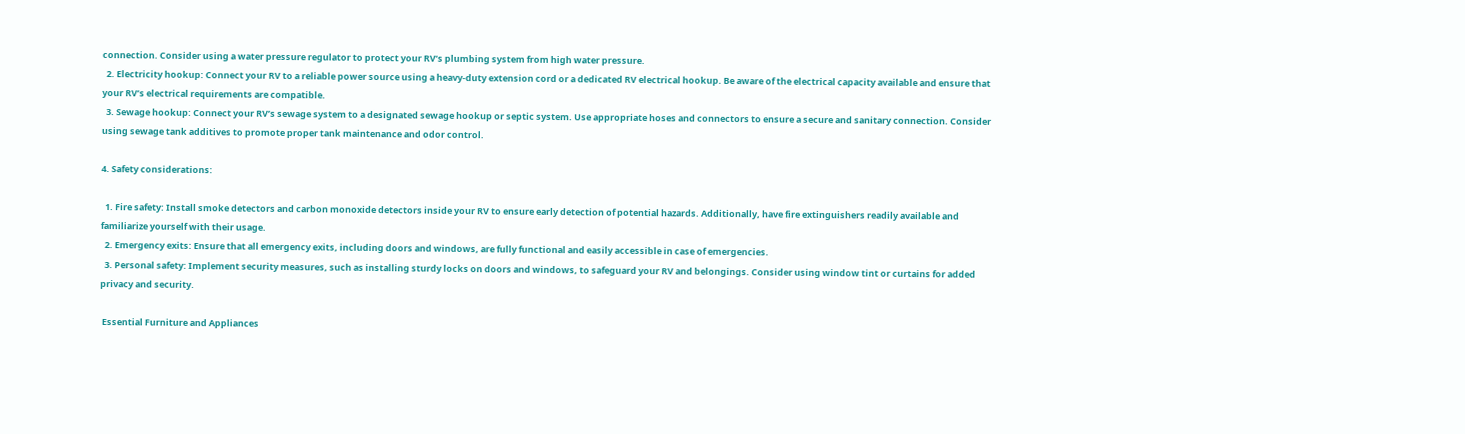connection. Consider using a water pressure regulator to protect your RV’s plumbing system from high water pressure.
  2. Electricity hookup: Connect your RV to a reliable power source using a heavy-duty extension cord or a dedicated RV electrical hookup. Be aware of the electrical capacity available and ensure that your RV’s electrical requirements are compatible.
  3. Sewage hookup: Connect your RV’s sewage system to a designated sewage hookup or septic system. Use appropriate hoses and connectors to ensure a secure and sanitary connection. Consider using sewage tank additives to promote proper tank maintenance and odor control.

4. Safety considerations:

  1. Fire safety: Install smoke detectors and carbon monoxide detectors inside your RV to ensure early detection of potential hazards. Additionally, have fire extinguishers readily available and familiarize yourself with their usage.
  2. Emergency exits: Ensure that all emergency exits, including doors and windows, are fully functional and easily accessible in case of emergencies.
  3. Personal safety: Implement security measures, such as installing sturdy locks on doors and windows, to safeguard your RV and belongings. Consider using window tint or curtains for added privacy and security.

 Essential Furniture and Appliances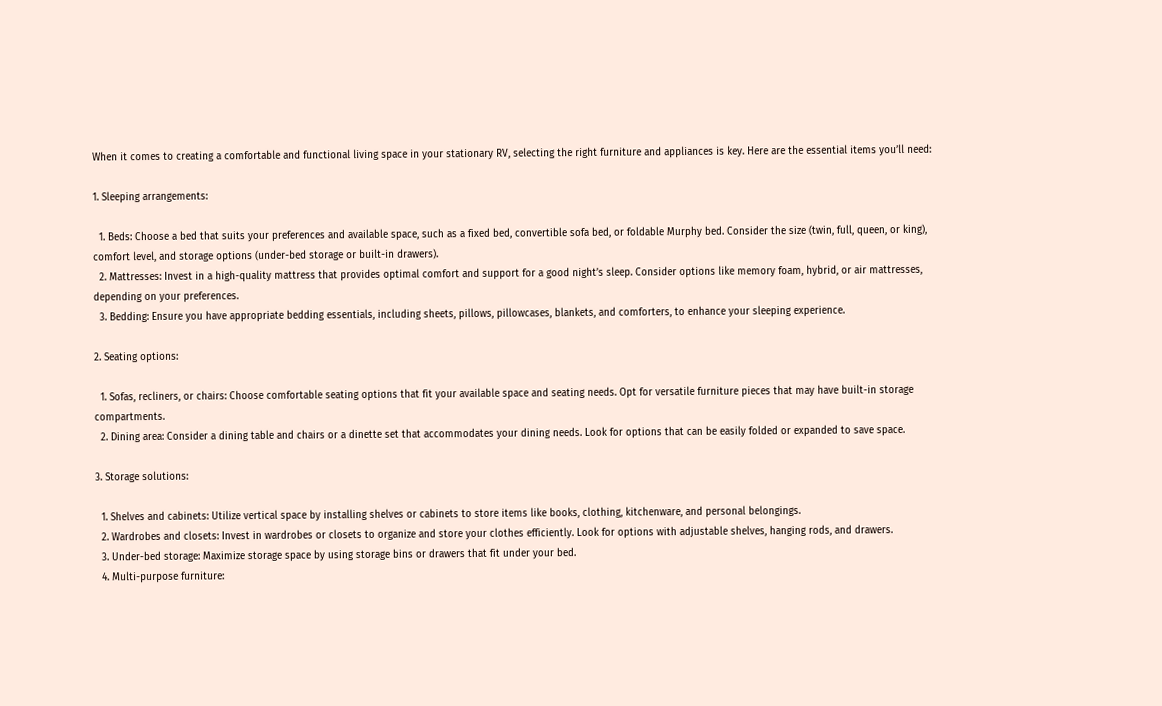When it comes to creating a comfortable and functional living space in your stationary RV, selecting the right furniture and appliances is key. Here are the essential items you’ll need:

1. Sleeping arrangements:

  1. Beds: Choose a bed that suits your preferences and available space, such as a fixed bed, convertible sofa bed, or foldable Murphy bed. Consider the size (twin, full, queen, or king), comfort level, and storage options (under-bed storage or built-in drawers).
  2. Mattresses: Invest in a high-quality mattress that provides optimal comfort and support for a good night’s sleep. Consider options like memory foam, hybrid, or air mattresses, depending on your preferences.
  3. Bedding: Ensure you have appropriate bedding essentials, including sheets, pillows, pillowcases, blankets, and comforters, to enhance your sleeping experience.

2. Seating options:

  1. Sofas, recliners, or chairs: Choose comfortable seating options that fit your available space and seating needs. Opt for versatile furniture pieces that may have built-in storage compartments.
  2. Dining area: Consider a dining table and chairs or a dinette set that accommodates your dining needs. Look for options that can be easily folded or expanded to save space.

3. Storage solutions:

  1. Shelves and cabinets: Utilize vertical space by installing shelves or cabinets to store items like books, clothing, kitchenware, and personal belongings.
  2. Wardrobes and closets: Invest in wardrobes or closets to organize and store your clothes efficiently. Look for options with adjustable shelves, hanging rods, and drawers.
  3. Under-bed storage: Maximize storage space by using storage bins or drawers that fit under your bed.
  4. Multi-purpose furniture: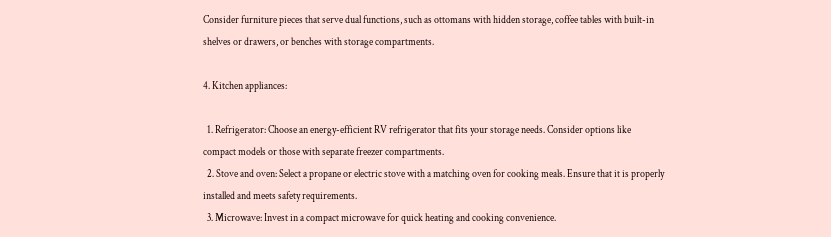Consider furniture pieces that serve dual functions, such as ottomans with hidden storage, coffee tables with built-in shelves or drawers, or benches with storage compartments.

4. Kitchen appliances:

  1. Refrigerator: Choose an energy-efficient RV refrigerator that fits your storage needs. Consider options like compact models or those with separate freezer compartments.
  2. Stove and oven: Select a propane or electric stove with a matching oven for cooking meals. Ensure that it is properly installed and meets safety requirements.
  3. Microwave: Invest in a compact microwave for quick heating and cooking convenience.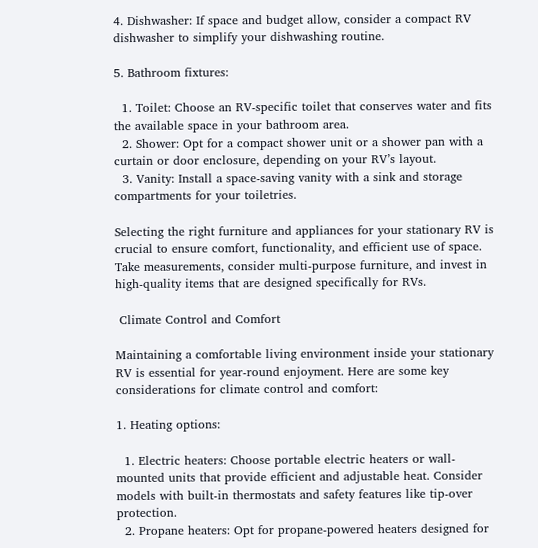4. Dishwasher: If space and budget allow, consider a compact RV dishwasher to simplify your dishwashing routine.

5. Bathroom fixtures:

  1. Toilet: Choose an RV-specific toilet that conserves water and fits the available space in your bathroom area.
  2. Shower: Opt for a compact shower unit or a shower pan with a curtain or door enclosure, depending on your RV’s layout.
  3. Vanity: Install a space-saving vanity with a sink and storage compartments for your toiletries.

Selecting the right furniture and appliances for your stationary RV is crucial to ensure comfort, functionality, and efficient use of space. Take measurements, consider multi-purpose furniture, and invest in high-quality items that are designed specifically for RVs.

 Climate Control and Comfort

Maintaining a comfortable living environment inside your stationary RV is essential for year-round enjoyment. Here are some key considerations for climate control and comfort:

1. Heating options:

  1. Electric heaters: Choose portable electric heaters or wall-mounted units that provide efficient and adjustable heat. Consider models with built-in thermostats and safety features like tip-over protection.
  2. Propane heaters: Opt for propane-powered heaters designed for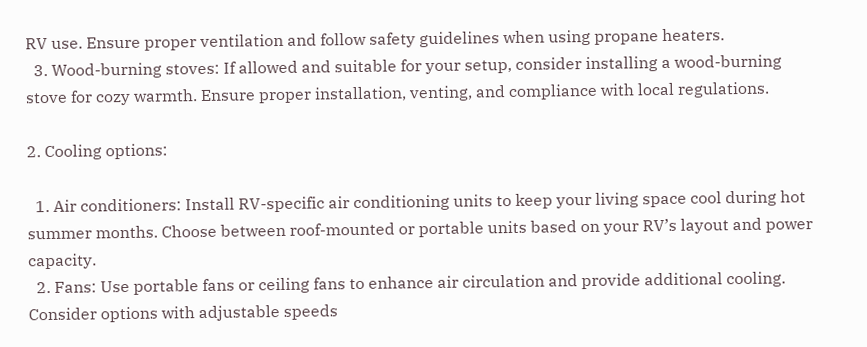RV use. Ensure proper ventilation and follow safety guidelines when using propane heaters.
  3. Wood-burning stoves: If allowed and suitable for your setup, consider installing a wood-burning stove for cozy warmth. Ensure proper installation, venting, and compliance with local regulations.

2. Cooling options:

  1. Air conditioners: Install RV-specific air conditioning units to keep your living space cool during hot summer months. Choose between roof-mounted or portable units based on your RV’s layout and power capacity.
  2. Fans: Use portable fans or ceiling fans to enhance air circulation and provide additional cooling. Consider options with adjustable speeds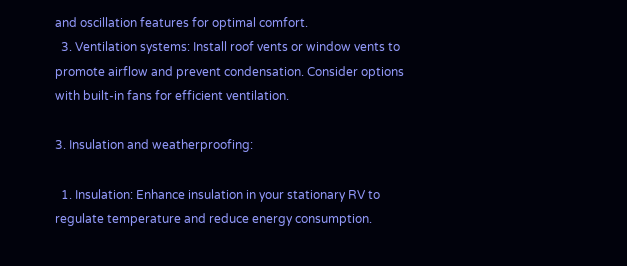and oscillation features for optimal comfort.
  3. Ventilation systems: Install roof vents or window vents to promote airflow and prevent condensation. Consider options with built-in fans for efficient ventilation.

3. Insulation and weatherproofing:

  1. Insulation: Enhance insulation in your stationary RV to regulate temperature and reduce energy consumption.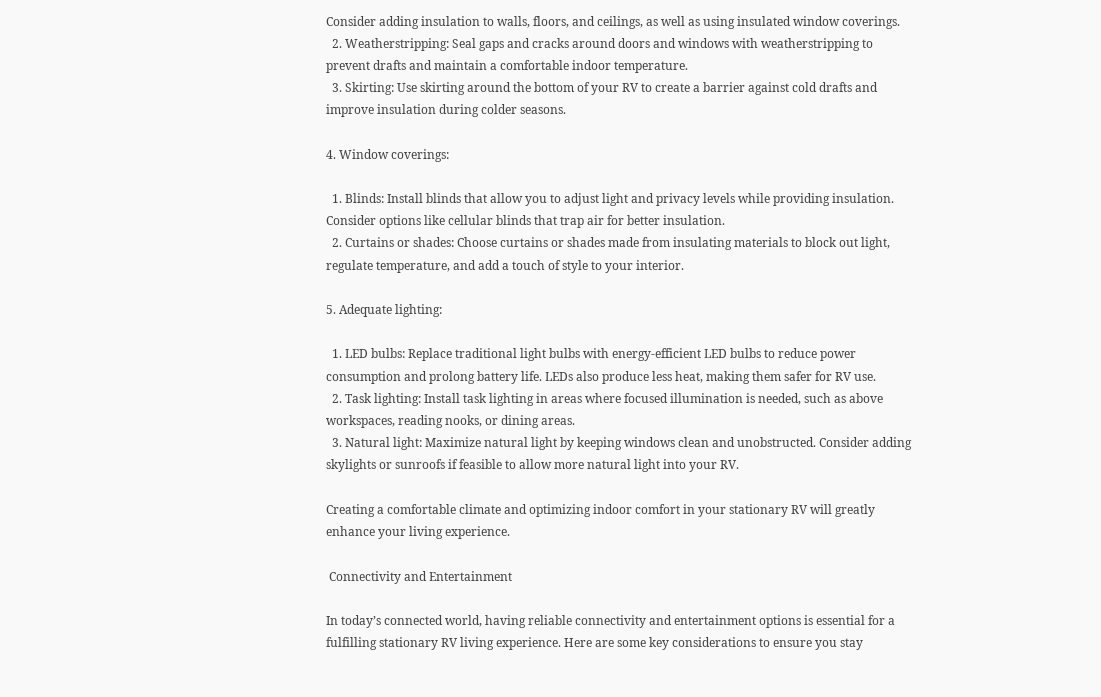Consider adding insulation to walls, floors, and ceilings, as well as using insulated window coverings.
  2. Weatherstripping: Seal gaps and cracks around doors and windows with weatherstripping to prevent drafts and maintain a comfortable indoor temperature.
  3. Skirting: Use skirting around the bottom of your RV to create a barrier against cold drafts and improve insulation during colder seasons.

4. Window coverings:

  1. Blinds: Install blinds that allow you to adjust light and privacy levels while providing insulation. Consider options like cellular blinds that trap air for better insulation.
  2. Curtains or shades: Choose curtains or shades made from insulating materials to block out light, regulate temperature, and add a touch of style to your interior.

5. Adequate lighting:

  1. LED bulbs: Replace traditional light bulbs with energy-efficient LED bulbs to reduce power consumption and prolong battery life. LEDs also produce less heat, making them safer for RV use.
  2. Task lighting: Install task lighting in areas where focused illumination is needed, such as above workspaces, reading nooks, or dining areas.
  3. Natural light: Maximize natural light by keeping windows clean and unobstructed. Consider adding skylights or sunroofs if feasible to allow more natural light into your RV.

Creating a comfortable climate and optimizing indoor comfort in your stationary RV will greatly enhance your living experience.

 Connectivity and Entertainment

In today’s connected world, having reliable connectivity and entertainment options is essential for a fulfilling stationary RV living experience. Here are some key considerations to ensure you stay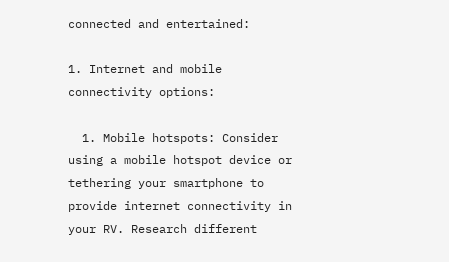connected and entertained:

1. Internet and mobile connectivity options:

  1. Mobile hotspots: Consider using a mobile hotspot device or tethering your smartphone to provide internet connectivity in your RV. Research different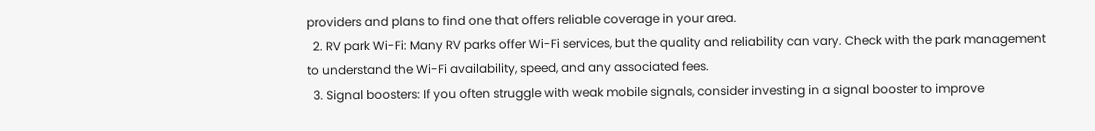providers and plans to find one that offers reliable coverage in your area.
  2. RV park Wi-Fi: Many RV parks offer Wi-Fi services, but the quality and reliability can vary. Check with the park management to understand the Wi-Fi availability, speed, and any associated fees.
  3. Signal boosters: If you often struggle with weak mobile signals, consider investing in a signal booster to improve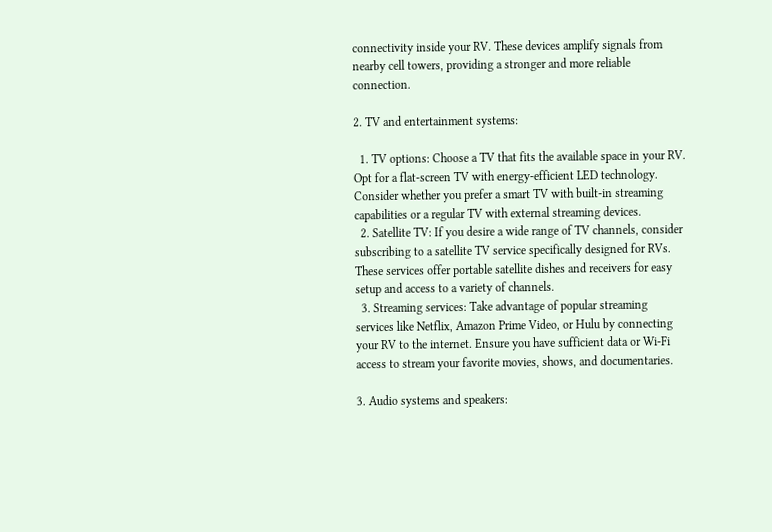connectivity inside your RV. These devices amplify signals from nearby cell towers, providing a stronger and more reliable connection.

2. TV and entertainment systems:

  1. TV options: Choose a TV that fits the available space in your RV. Opt for a flat-screen TV with energy-efficient LED technology. Consider whether you prefer a smart TV with built-in streaming capabilities or a regular TV with external streaming devices.
  2. Satellite TV: If you desire a wide range of TV channels, consider subscribing to a satellite TV service specifically designed for RVs. These services offer portable satellite dishes and receivers for easy setup and access to a variety of channels.
  3. Streaming services: Take advantage of popular streaming services like Netflix, Amazon Prime Video, or Hulu by connecting your RV to the internet. Ensure you have sufficient data or Wi-Fi access to stream your favorite movies, shows, and documentaries.

3. Audio systems and speakers: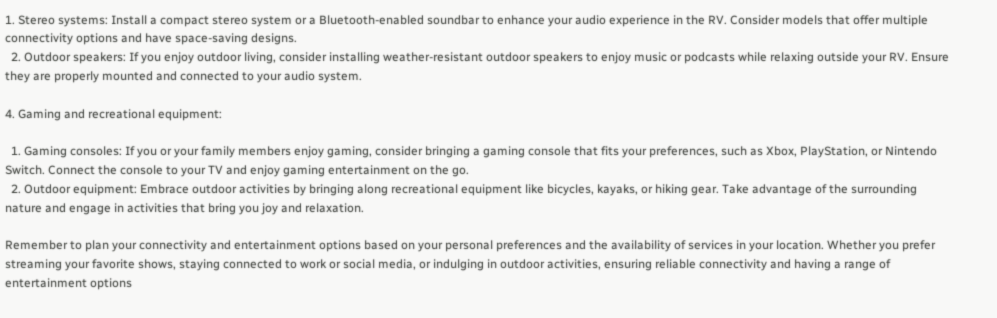1. Stereo systems: Install a compact stereo system or a Bluetooth-enabled soundbar to enhance your audio experience in the RV. Consider models that offer multiple connectivity options and have space-saving designs.
  2. Outdoor speakers: If you enjoy outdoor living, consider installing weather-resistant outdoor speakers to enjoy music or podcasts while relaxing outside your RV. Ensure they are properly mounted and connected to your audio system.

4. Gaming and recreational equipment:

  1. Gaming consoles: If you or your family members enjoy gaming, consider bringing a gaming console that fits your preferences, such as Xbox, PlayStation, or Nintendo Switch. Connect the console to your TV and enjoy gaming entertainment on the go.
  2. Outdoor equipment: Embrace outdoor activities by bringing along recreational equipment like bicycles, kayaks, or hiking gear. Take advantage of the surrounding nature and engage in activities that bring you joy and relaxation.

Remember to plan your connectivity and entertainment options based on your personal preferences and the availability of services in your location. Whether you prefer streaming your favorite shows, staying connected to work or social media, or indulging in outdoor activities, ensuring reliable connectivity and having a range of entertainment options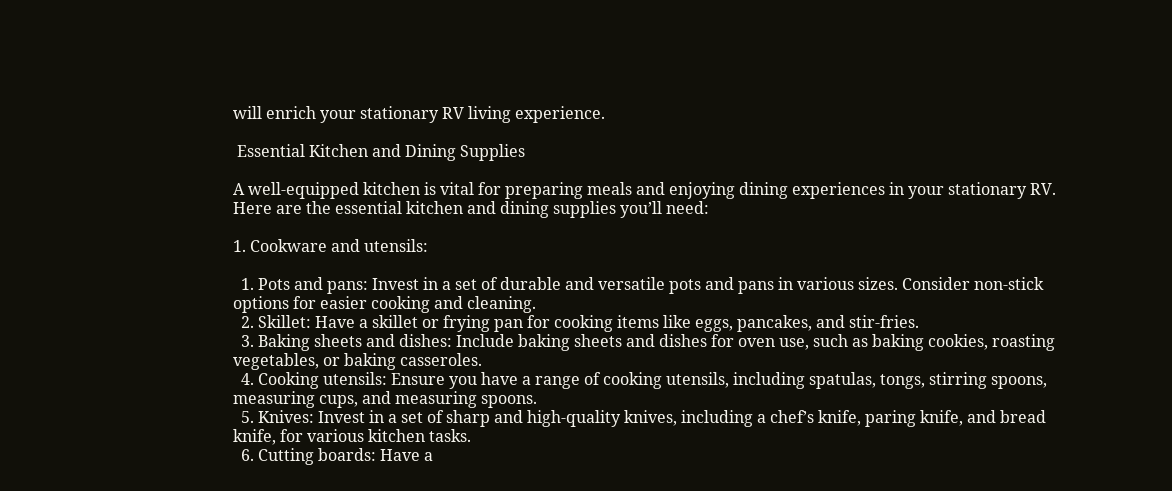will enrich your stationary RV living experience.

 Essential Kitchen and Dining Supplies

A well-equipped kitchen is vital for preparing meals and enjoying dining experiences in your stationary RV. Here are the essential kitchen and dining supplies you’ll need:

1. Cookware and utensils:

  1. Pots and pans: Invest in a set of durable and versatile pots and pans in various sizes. Consider non-stick options for easier cooking and cleaning.
  2. Skillet: Have a skillet or frying pan for cooking items like eggs, pancakes, and stir-fries.
  3. Baking sheets and dishes: Include baking sheets and dishes for oven use, such as baking cookies, roasting vegetables, or baking casseroles.
  4. Cooking utensils: Ensure you have a range of cooking utensils, including spatulas, tongs, stirring spoons, measuring cups, and measuring spoons.
  5. Knives: Invest in a set of sharp and high-quality knives, including a chef’s knife, paring knife, and bread knife, for various kitchen tasks.
  6. Cutting boards: Have a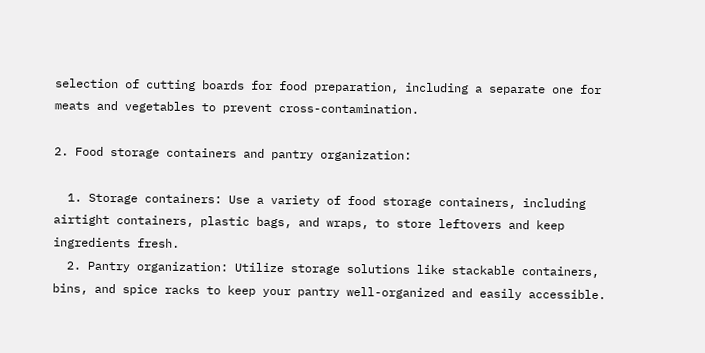selection of cutting boards for food preparation, including a separate one for meats and vegetables to prevent cross-contamination.

2. Food storage containers and pantry organization:

  1. Storage containers: Use a variety of food storage containers, including airtight containers, plastic bags, and wraps, to store leftovers and keep ingredients fresh.
  2. Pantry organization: Utilize storage solutions like stackable containers, bins, and spice racks to keep your pantry well-organized and easily accessible.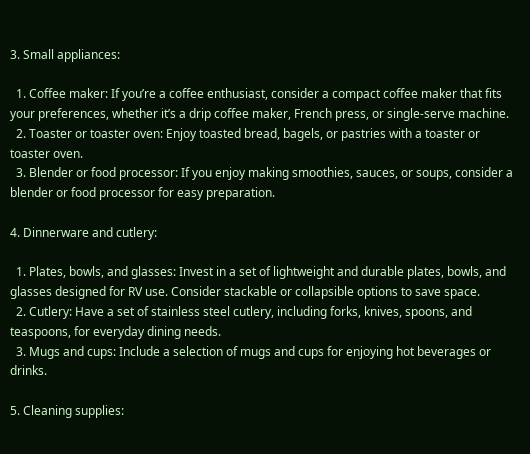3. Small appliances:

  1. Coffee maker: If you’re a coffee enthusiast, consider a compact coffee maker that fits your preferences, whether it’s a drip coffee maker, French press, or single-serve machine.
  2. Toaster or toaster oven: Enjoy toasted bread, bagels, or pastries with a toaster or toaster oven.
  3. Blender or food processor: If you enjoy making smoothies, sauces, or soups, consider a blender or food processor for easy preparation.

4. Dinnerware and cutlery:

  1. Plates, bowls, and glasses: Invest in a set of lightweight and durable plates, bowls, and glasses designed for RV use. Consider stackable or collapsible options to save space.
  2. Cutlery: Have a set of stainless steel cutlery, including forks, knives, spoons, and teaspoons, for everyday dining needs.
  3. Mugs and cups: Include a selection of mugs and cups for enjoying hot beverages or drinks.

5. Cleaning supplies: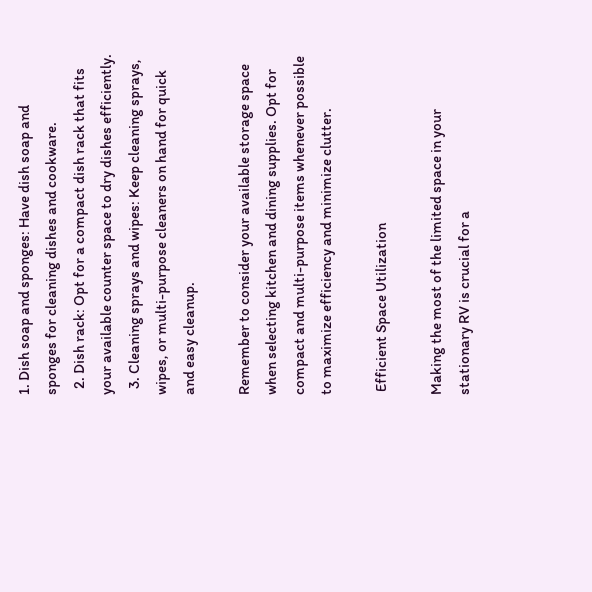1. Dish soap and sponges: Have dish soap and sponges for cleaning dishes and cookware.
  2. Dish rack: Opt for a compact dish rack that fits your available counter space to dry dishes efficiently.
  3. Cleaning sprays and wipes: Keep cleaning sprays, wipes, or multi-purpose cleaners on hand for quick and easy cleanup.

Remember to consider your available storage space when selecting kitchen and dining supplies. Opt for compact and multi-purpose items whenever possible to maximize efficiency and minimize clutter.

 Efficient Space Utilization

Making the most of the limited space in your stationary RV is crucial for a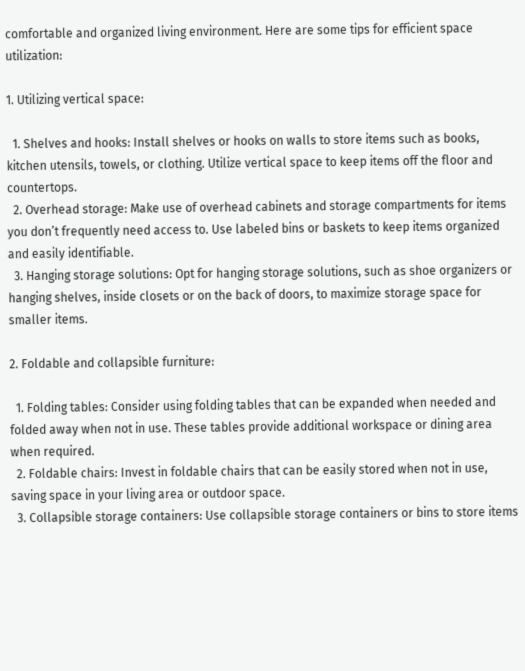comfortable and organized living environment. Here are some tips for efficient space utilization:

1. Utilizing vertical space:

  1. Shelves and hooks: Install shelves or hooks on walls to store items such as books, kitchen utensils, towels, or clothing. Utilize vertical space to keep items off the floor and countertops.
  2. Overhead storage: Make use of overhead cabinets and storage compartments for items you don’t frequently need access to. Use labeled bins or baskets to keep items organized and easily identifiable.
  3. Hanging storage solutions: Opt for hanging storage solutions, such as shoe organizers or hanging shelves, inside closets or on the back of doors, to maximize storage space for smaller items.

2. Foldable and collapsible furniture:

  1. Folding tables: Consider using folding tables that can be expanded when needed and folded away when not in use. These tables provide additional workspace or dining area when required.
  2. Foldable chairs: Invest in foldable chairs that can be easily stored when not in use, saving space in your living area or outdoor space.
  3. Collapsible storage containers: Use collapsible storage containers or bins to store items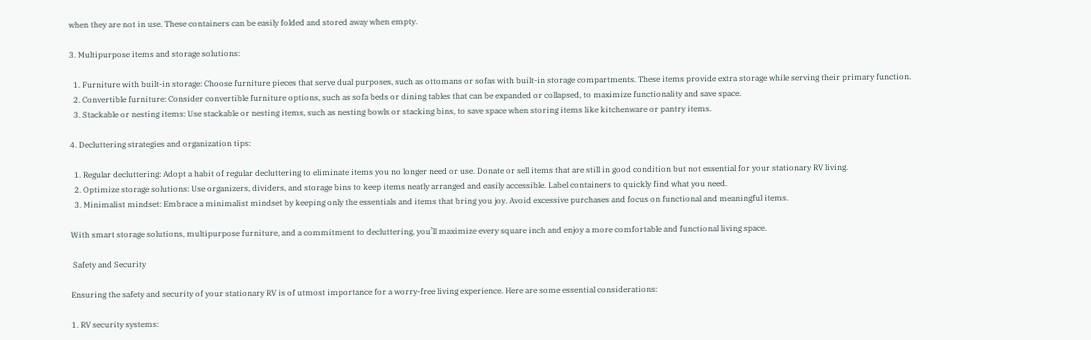when they are not in use. These containers can be easily folded and stored away when empty.

3. Multipurpose items and storage solutions:

  1. Furniture with built-in storage: Choose furniture pieces that serve dual purposes, such as ottomans or sofas with built-in storage compartments. These items provide extra storage while serving their primary function.
  2. Convertible furniture: Consider convertible furniture options, such as sofa beds or dining tables that can be expanded or collapsed, to maximize functionality and save space.
  3. Stackable or nesting items: Use stackable or nesting items, such as nesting bowls or stacking bins, to save space when storing items like kitchenware or pantry items.

4. Decluttering strategies and organization tips:

  1. Regular decluttering: Adopt a habit of regular decluttering to eliminate items you no longer need or use. Donate or sell items that are still in good condition but not essential for your stationary RV living.
  2. Optimize storage solutions: Use organizers, dividers, and storage bins to keep items neatly arranged and easily accessible. Label containers to quickly find what you need.
  3. Minimalist mindset: Embrace a minimalist mindset by keeping only the essentials and items that bring you joy. Avoid excessive purchases and focus on functional and meaningful items.

With smart storage solutions, multipurpose furniture, and a commitment to decluttering, you’ll maximize every square inch and enjoy a more comfortable and functional living space.

 Safety and Security

Ensuring the safety and security of your stationary RV is of utmost importance for a worry-free living experience. Here are some essential considerations:

1. RV security systems: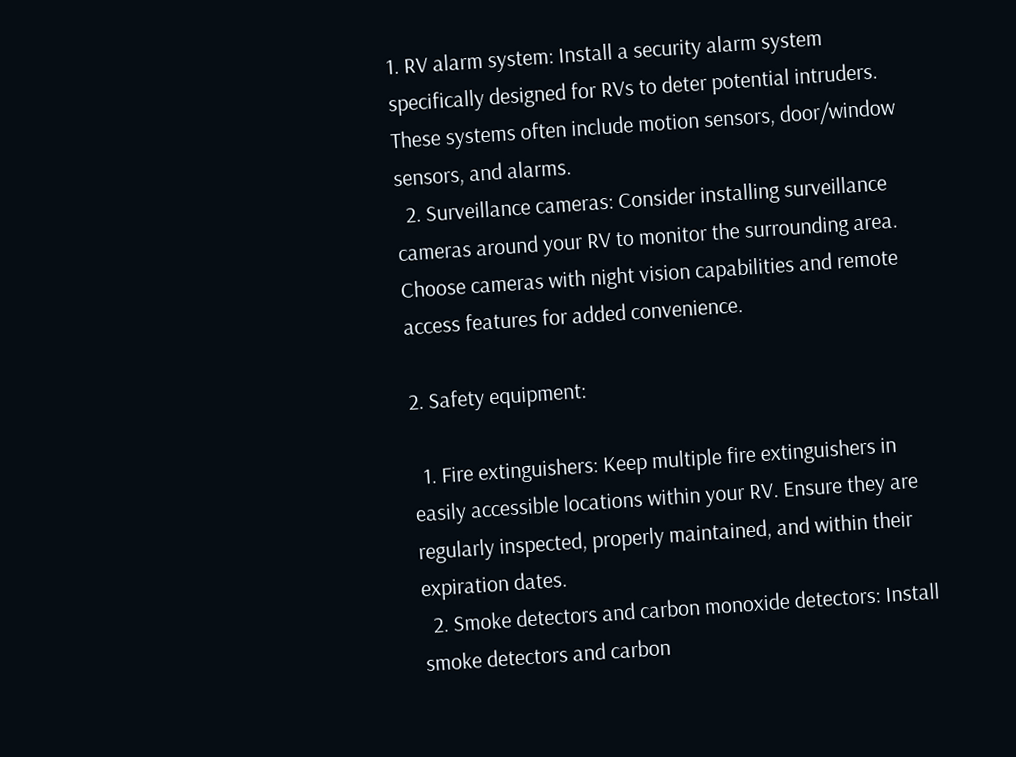1. RV alarm system: Install a security alarm system specifically designed for RVs to deter potential intruders. These systems often include motion sensors, door/window sensors, and alarms.
  2. Surveillance cameras: Consider installing surveillance cameras around your RV to monitor the surrounding area. Choose cameras with night vision capabilities and remote access features for added convenience.

2. Safety equipment:

  1. Fire extinguishers: Keep multiple fire extinguishers in easily accessible locations within your RV. Ensure they are regularly inspected, properly maintained, and within their expiration dates.
  2. Smoke detectors and carbon monoxide detectors: Install smoke detectors and carbon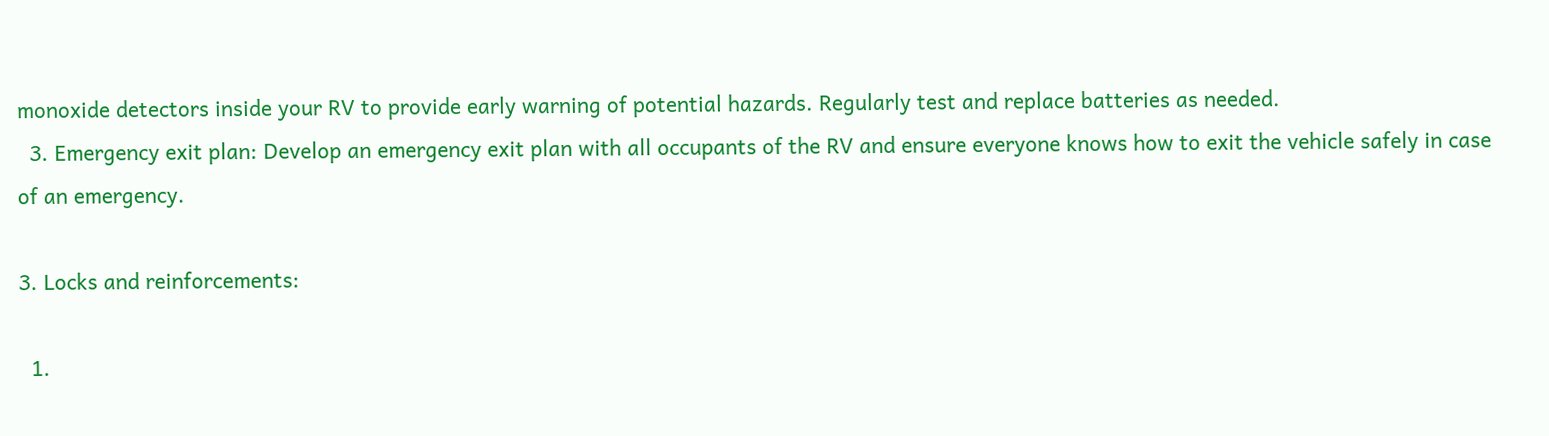monoxide detectors inside your RV to provide early warning of potential hazards. Regularly test and replace batteries as needed.
  3. Emergency exit plan: Develop an emergency exit plan with all occupants of the RV and ensure everyone knows how to exit the vehicle safely in case of an emergency.

3. Locks and reinforcements:

  1.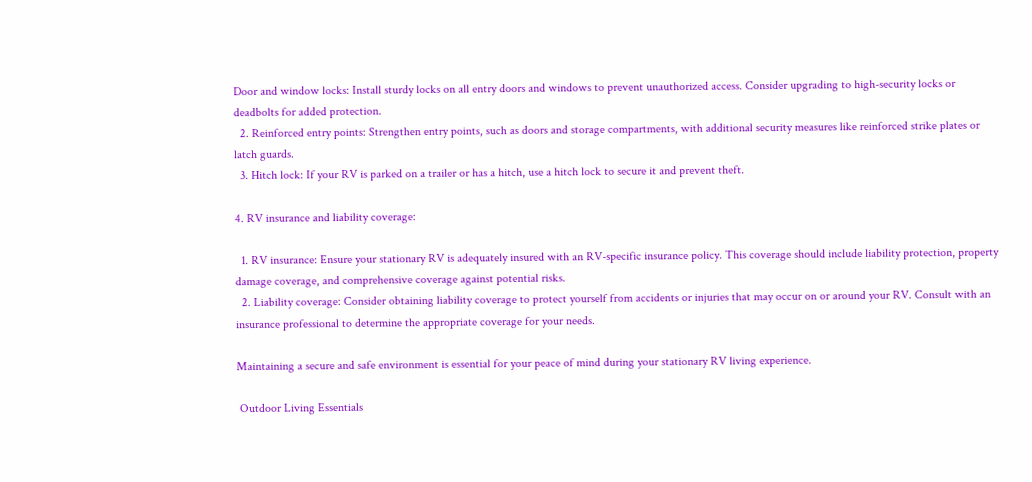Door and window locks: Install sturdy locks on all entry doors and windows to prevent unauthorized access. Consider upgrading to high-security locks or deadbolts for added protection.
  2. Reinforced entry points: Strengthen entry points, such as doors and storage compartments, with additional security measures like reinforced strike plates or latch guards.
  3. Hitch lock: If your RV is parked on a trailer or has a hitch, use a hitch lock to secure it and prevent theft.

4. RV insurance and liability coverage:

  1. RV insurance: Ensure your stationary RV is adequately insured with an RV-specific insurance policy. This coverage should include liability protection, property damage coverage, and comprehensive coverage against potential risks.
  2. Liability coverage: Consider obtaining liability coverage to protect yourself from accidents or injuries that may occur on or around your RV. Consult with an insurance professional to determine the appropriate coverage for your needs.

Maintaining a secure and safe environment is essential for your peace of mind during your stationary RV living experience.

 Outdoor Living Essentials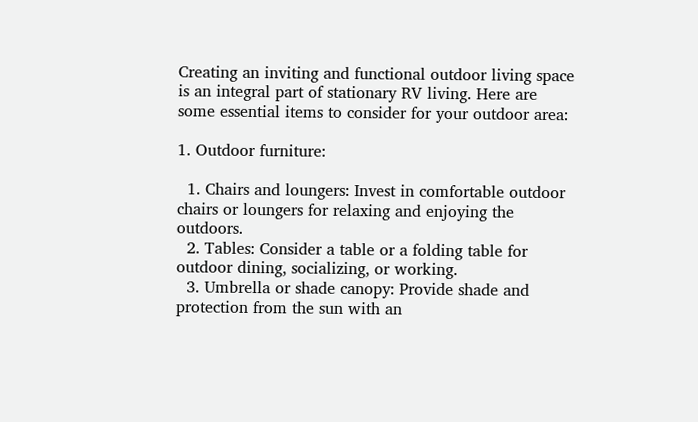Creating an inviting and functional outdoor living space is an integral part of stationary RV living. Here are some essential items to consider for your outdoor area:

1. Outdoor furniture:

  1. Chairs and loungers: Invest in comfortable outdoor chairs or loungers for relaxing and enjoying the outdoors.
  2. Tables: Consider a table or a folding table for outdoor dining, socializing, or working.
  3. Umbrella or shade canopy: Provide shade and protection from the sun with an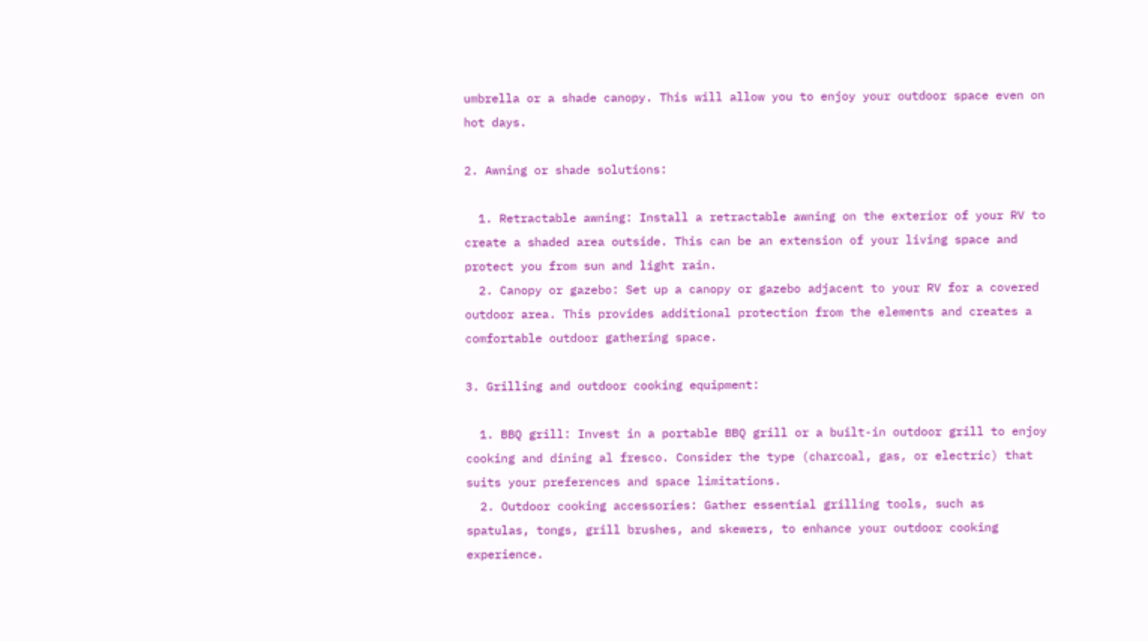umbrella or a shade canopy. This will allow you to enjoy your outdoor space even on hot days.

2. Awning or shade solutions:

  1. Retractable awning: Install a retractable awning on the exterior of your RV to create a shaded area outside. This can be an extension of your living space and protect you from sun and light rain.
  2. Canopy or gazebo: Set up a canopy or gazebo adjacent to your RV for a covered outdoor area. This provides additional protection from the elements and creates a comfortable outdoor gathering space.

3. Grilling and outdoor cooking equipment:

  1. BBQ grill: Invest in a portable BBQ grill or a built-in outdoor grill to enjoy cooking and dining al fresco. Consider the type (charcoal, gas, or electric) that suits your preferences and space limitations.
  2. Outdoor cooking accessories: Gather essential grilling tools, such as spatulas, tongs, grill brushes, and skewers, to enhance your outdoor cooking experience.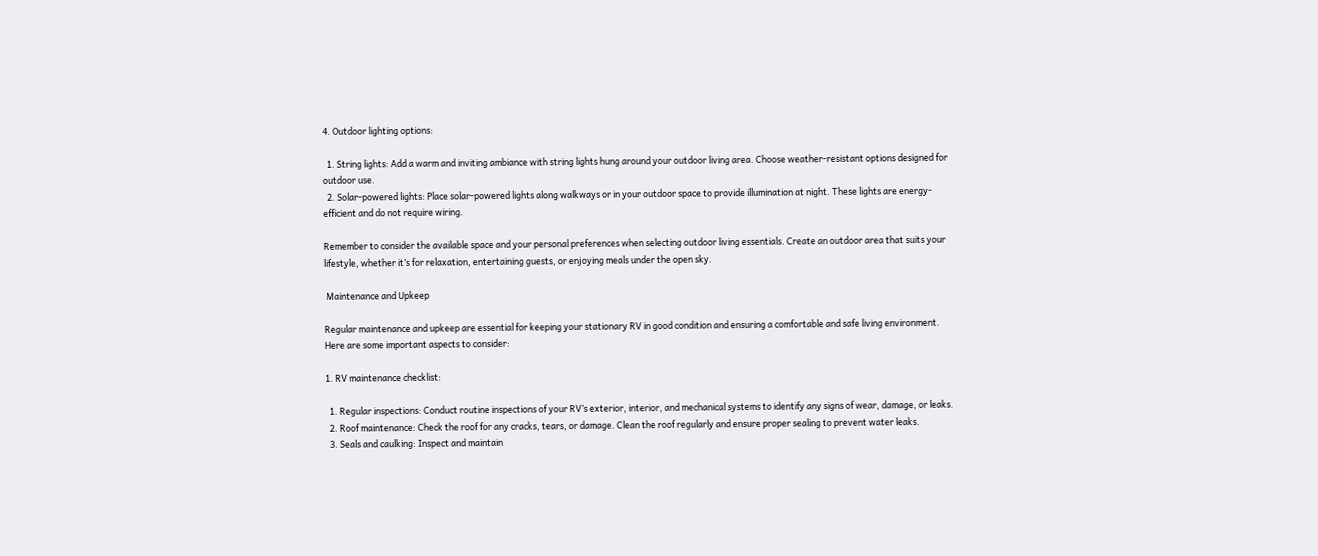4. Outdoor lighting options:

  1. String lights: Add a warm and inviting ambiance with string lights hung around your outdoor living area. Choose weather-resistant options designed for outdoor use.
  2. Solar-powered lights: Place solar-powered lights along walkways or in your outdoor space to provide illumination at night. These lights are energy-efficient and do not require wiring.

Remember to consider the available space and your personal preferences when selecting outdoor living essentials. Create an outdoor area that suits your lifestyle, whether it’s for relaxation, entertaining guests, or enjoying meals under the open sky.

 Maintenance and Upkeep

Regular maintenance and upkeep are essential for keeping your stationary RV in good condition and ensuring a comfortable and safe living environment. Here are some important aspects to consider:

1. RV maintenance checklist:

  1. Regular inspections: Conduct routine inspections of your RV’s exterior, interior, and mechanical systems to identify any signs of wear, damage, or leaks.
  2. Roof maintenance: Check the roof for any cracks, tears, or damage. Clean the roof regularly and ensure proper sealing to prevent water leaks.
  3. Seals and caulking: Inspect and maintain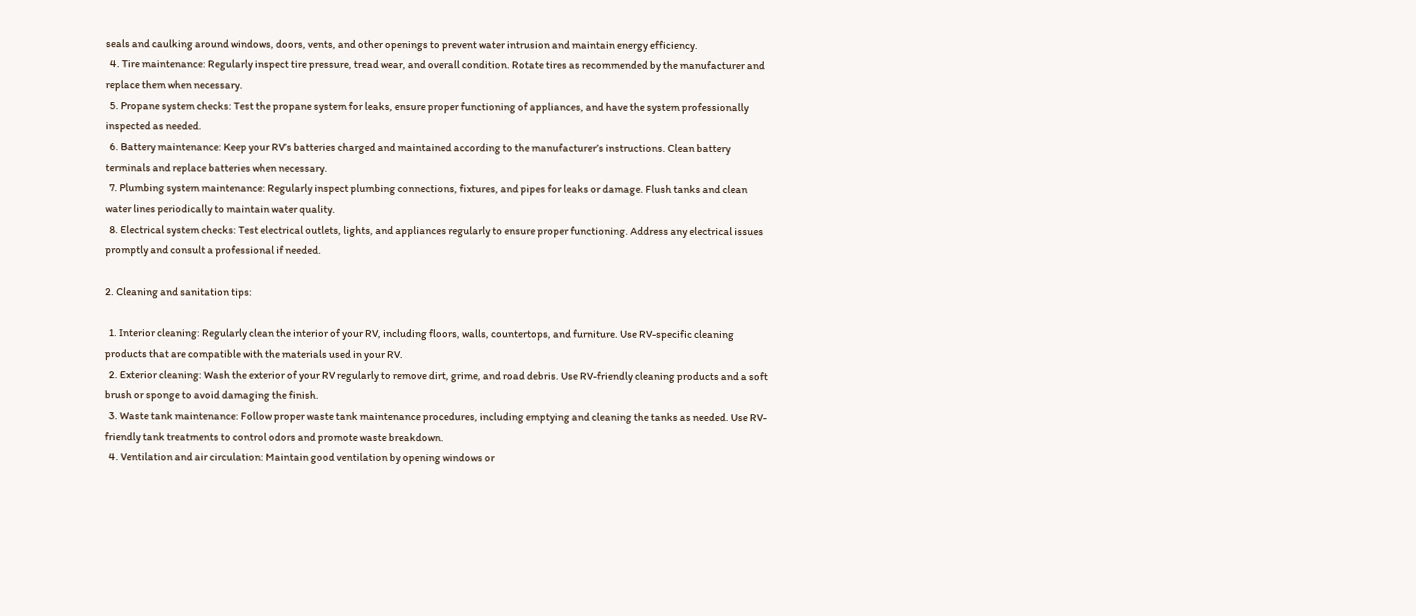seals and caulking around windows, doors, vents, and other openings to prevent water intrusion and maintain energy efficiency.
  4. Tire maintenance: Regularly inspect tire pressure, tread wear, and overall condition. Rotate tires as recommended by the manufacturer and replace them when necessary.
  5. Propane system checks: Test the propane system for leaks, ensure proper functioning of appliances, and have the system professionally inspected as needed.
  6. Battery maintenance: Keep your RV’s batteries charged and maintained according to the manufacturer’s instructions. Clean battery terminals and replace batteries when necessary.
  7. Plumbing system maintenance: Regularly inspect plumbing connections, fixtures, and pipes for leaks or damage. Flush tanks and clean water lines periodically to maintain water quality.
  8. Electrical system checks: Test electrical outlets, lights, and appliances regularly to ensure proper functioning. Address any electrical issues promptly and consult a professional if needed.

2. Cleaning and sanitation tips:

  1. Interior cleaning: Regularly clean the interior of your RV, including floors, walls, countertops, and furniture. Use RV-specific cleaning products that are compatible with the materials used in your RV.
  2. Exterior cleaning: Wash the exterior of your RV regularly to remove dirt, grime, and road debris. Use RV-friendly cleaning products and a soft brush or sponge to avoid damaging the finish.
  3. Waste tank maintenance: Follow proper waste tank maintenance procedures, including emptying and cleaning the tanks as needed. Use RV-friendly tank treatments to control odors and promote waste breakdown.
  4. Ventilation and air circulation: Maintain good ventilation by opening windows or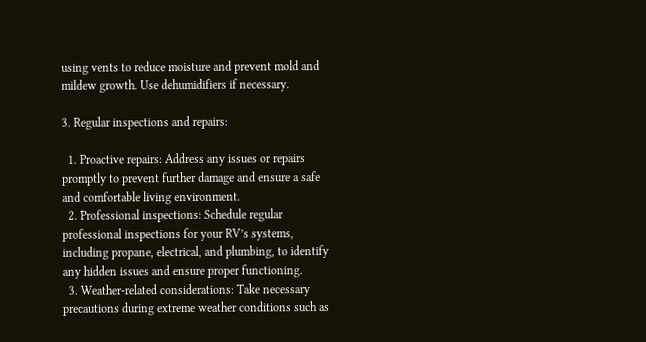using vents to reduce moisture and prevent mold and mildew growth. Use dehumidifiers if necessary.

3. Regular inspections and repairs:

  1. Proactive repairs: Address any issues or repairs promptly to prevent further damage and ensure a safe and comfortable living environment.
  2. Professional inspections: Schedule regular professional inspections for your RV’s systems, including propane, electrical, and plumbing, to identify any hidden issues and ensure proper functioning.
  3. Weather-related considerations: Take necessary precautions during extreme weather conditions such as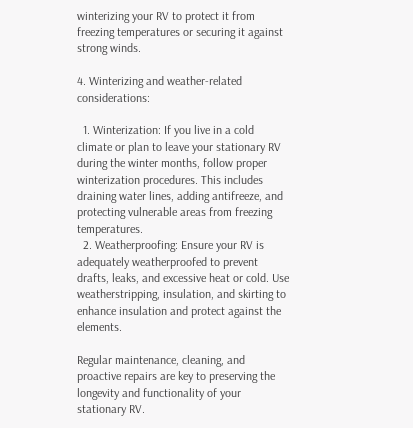winterizing your RV to protect it from freezing temperatures or securing it against strong winds.

4. Winterizing and weather-related considerations:

  1. Winterization: If you live in a cold climate or plan to leave your stationary RV during the winter months, follow proper winterization procedures. This includes draining water lines, adding antifreeze, and protecting vulnerable areas from freezing temperatures.
  2. Weatherproofing: Ensure your RV is adequately weatherproofed to prevent drafts, leaks, and excessive heat or cold. Use weatherstripping, insulation, and skirting to enhance insulation and protect against the elements.

Regular maintenance, cleaning, and proactive repairs are key to preserving the longevity and functionality of your stationary RV.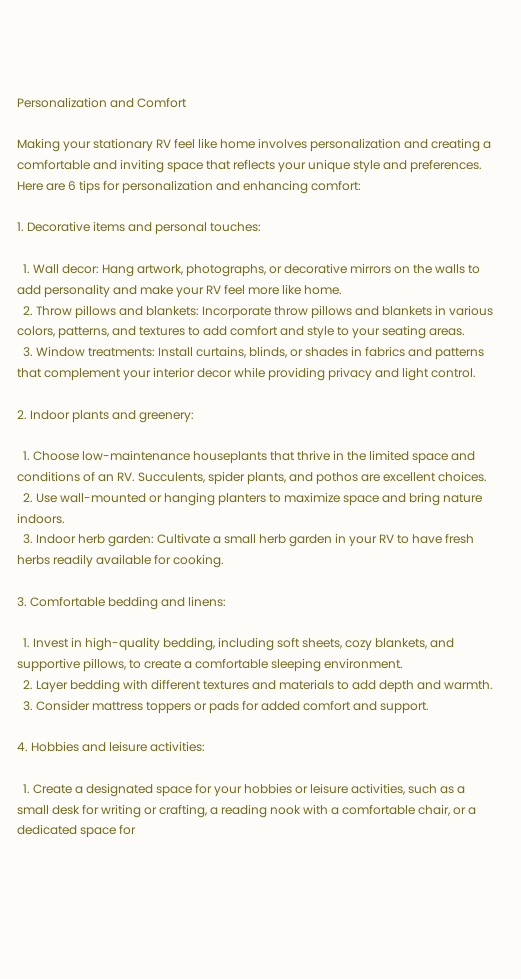Personalization and Comfort

Making your stationary RV feel like home involves personalization and creating a comfortable and inviting space that reflects your unique style and preferences. Here are 6 tips for personalization and enhancing comfort:

1. Decorative items and personal touches:

  1. Wall decor: Hang artwork, photographs, or decorative mirrors on the walls to add personality and make your RV feel more like home.
  2. Throw pillows and blankets: Incorporate throw pillows and blankets in various colors, patterns, and textures to add comfort and style to your seating areas.
  3. Window treatments: Install curtains, blinds, or shades in fabrics and patterns that complement your interior decor while providing privacy and light control.

2. Indoor plants and greenery:

  1. Choose low-maintenance houseplants that thrive in the limited space and conditions of an RV. Succulents, spider plants, and pothos are excellent choices.
  2. Use wall-mounted or hanging planters to maximize space and bring nature indoors.
  3. Indoor herb garden: Cultivate a small herb garden in your RV to have fresh herbs readily available for cooking.

3. Comfortable bedding and linens:

  1. Invest in high-quality bedding, including soft sheets, cozy blankets, and supportive pillows, to create a comfortable sleeping environment.
  2. Layer bedding with different textures and materials to add depth and warmth.
  3. Consider mattress toppers or pads for added comfort and support.

4. Hobbies and leisure activities:

  1. Create a designated space for your hobbies or leisure activities, such as a small desk for writing or crafting, a reading nook with a comfortable chair, or a dedicated space for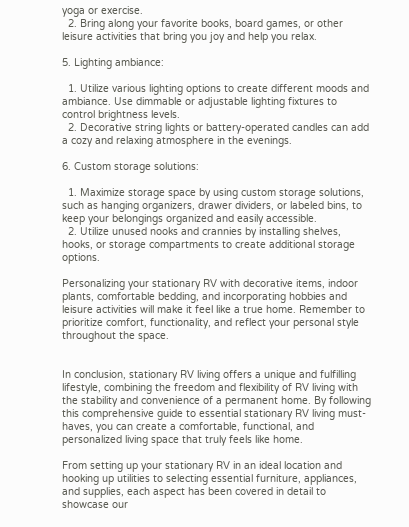yoga or exercise.
  2. Bring along your favorite books, board games, or other leisure activities that bring you joy and help you relax.

5. Lighting ambiance:

  1. Utilize various lighting options to create different moods and ambiance. Use dimmable or adjustable lighting fixtures to control brightness levels.
  2. Decorative string lights or battery-operated candles can add a cozy and relaxing atmosphere in the evenings.

6. Custom storage solutions:

  1. Maximize storage space by using custom storage solutions, such as hanging organizers, drawer dividers, or labeled bins, to keep your belongings organized and easily accessible.
  2. Utilize unused nooks and crannies by installing shelves, hooks, or storage compartments to create additional storage options.

Personalizing your stationary RV with decorative items, indoor plants, comfortable bedding, and incorporating hobbies and leisure activities will make it feel like a true home. Remember to prioritize comfort, functionality, and reflect your personal style throughout the space.


In conclusion, stationary RV living offers a unique and fulfilling lifestyle, combining the freedom and flexibility of RV living with the stability and convenience of a permanent home. By following this comprehensive guide to essential stationary RV living must-haves, you can create a comfortable, functional, and personalized living space that truly feels like home.

From setting up your stationary RV in an ideal location and hooking up utilities to selecting essential furniture, appliances, and supplies, each aspect has been covered in detail to showcase our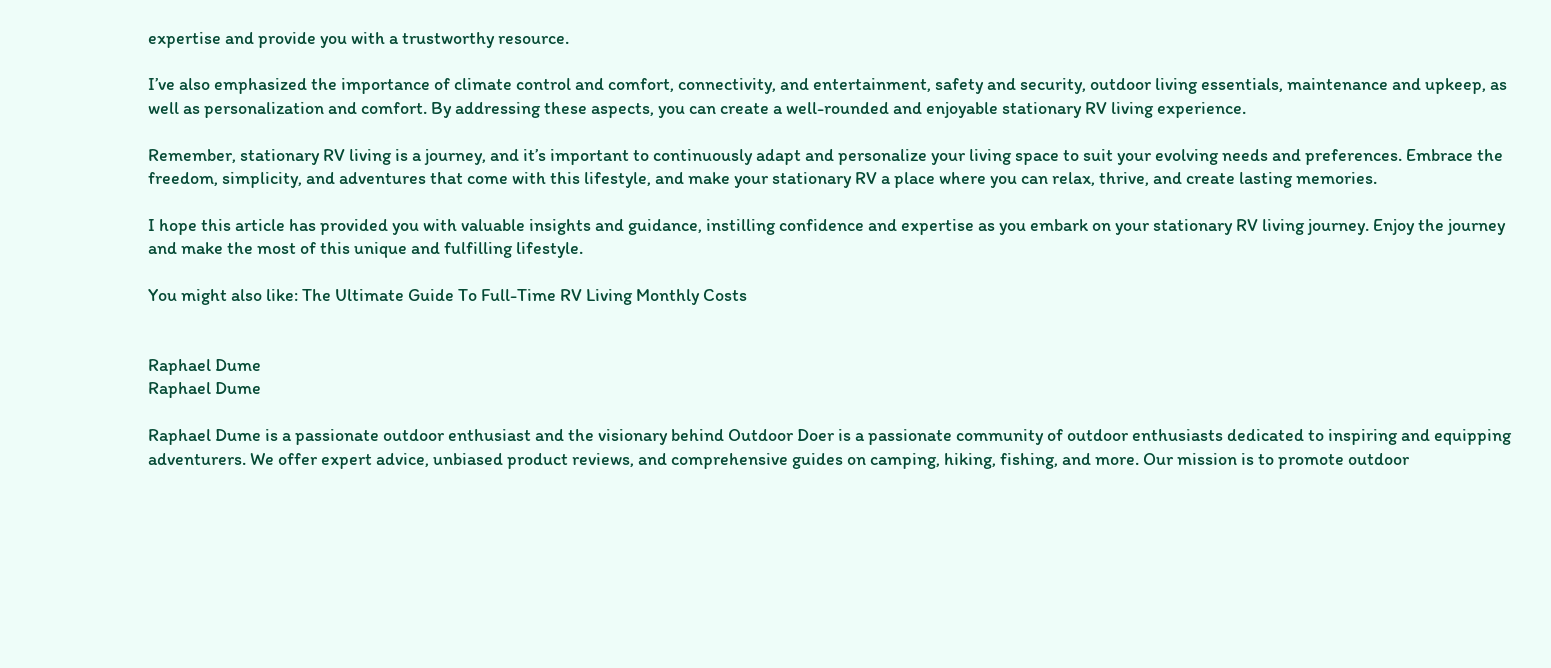expertise and provide you with a trustworthy resource.

I’ve also emphasized the importance of climate control and comfort, connectivity, and entertainment, safety and security, outdoor living essentials, maintenance and upkeep, as well as personalization and comfort. By addressing these aspects, you can create a well-rounded and enjoyable stationary RV living experience.

Remember, stationary RV living is a journey, and it’s important to continuously adapt and personalize your living space to suit your evolving needs and preferences. Embrace the freedom, simplicity, and adventures that come with this lifestyle, and make your stationary RV a place where you can relax, thrive, and create lasting memories.

I hope this article has provided you with valuable insights and guidance, instilling confidence and expertise as you embark on your stationary RV living journey. Enjoy the journey and make the most of this unique and fulfilling lifestyle.

You might also like: The Ultimate Guide To Full-Time RV Living Monthly Costs


Raphael Dume
Raphael Dume

Raphael Dume is a passionate outdoor enthusiast and the visionary behind Outdoor Doer is a passionate community of outdoor enthusiasts dedicated to inspiring and equipping adventurers. We offer expert advice, unbiased product reviews, and comprehensive guides on camping, hiking, fishing, and more. Our mission is to promote outdoor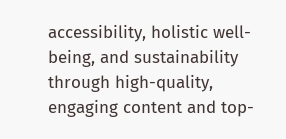accessibility, holistic well-being, and sustainability through high-quality, engaging content and top-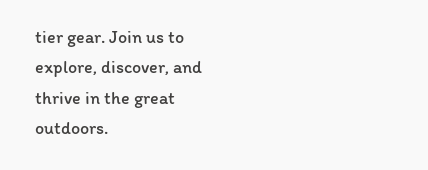tier gear. Join us to explore, discover, and thrive in the great outdoors.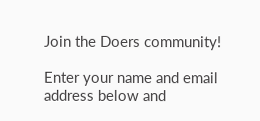Join the Doers community!

Enter your name and email address below and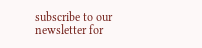subscribe to our newsletter for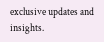exclusive updates and insights.